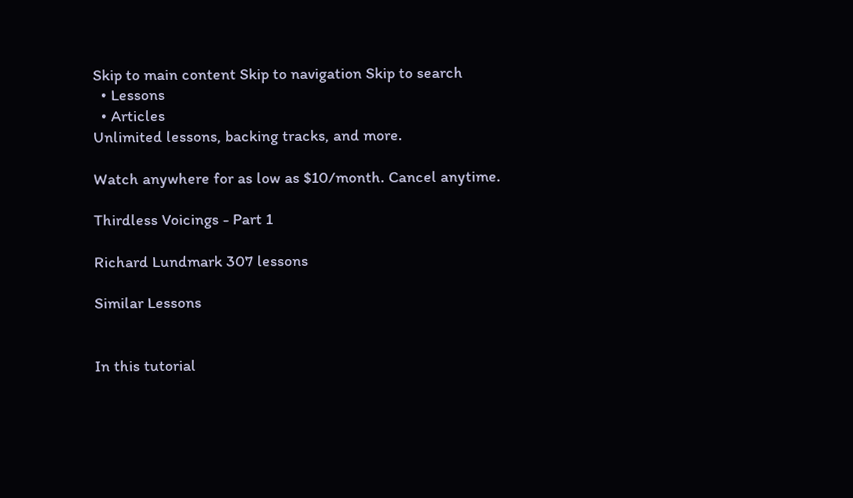Skip to main content Skip to navigation Skip to search
  • Lessons
  • Articles
Unlimited lessons, backing tracks, and more.

Watch anywhere for as low as $10/month. Cancel anytime.

Thirdless Voicings - Part 1

Richard Lundmark 307 lessons

Similar Lessons


In this tutorial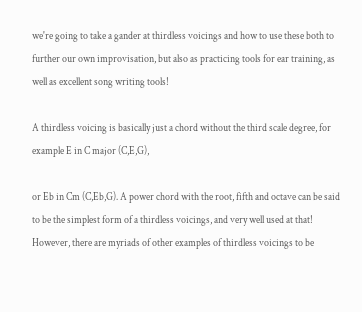we're going to take a gander at thirdless voicings and how to use these both to further our own improvisation, but also as practicing tools for ear training, as well as excellent song writing tools!

A thirdless voicing is basically just a chord without the third scale degree, for example E in C major (C,E,G),

or Eb in Cm (C,Eb,G). A power chord with the root, fifth and octave can be said to be the simplest form of a thirdless voicings, and very well used at that! However, there are myriads of other examples of thirdless voicings to be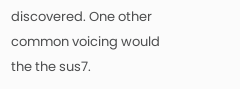discovered. One other common voicing would the the sus7.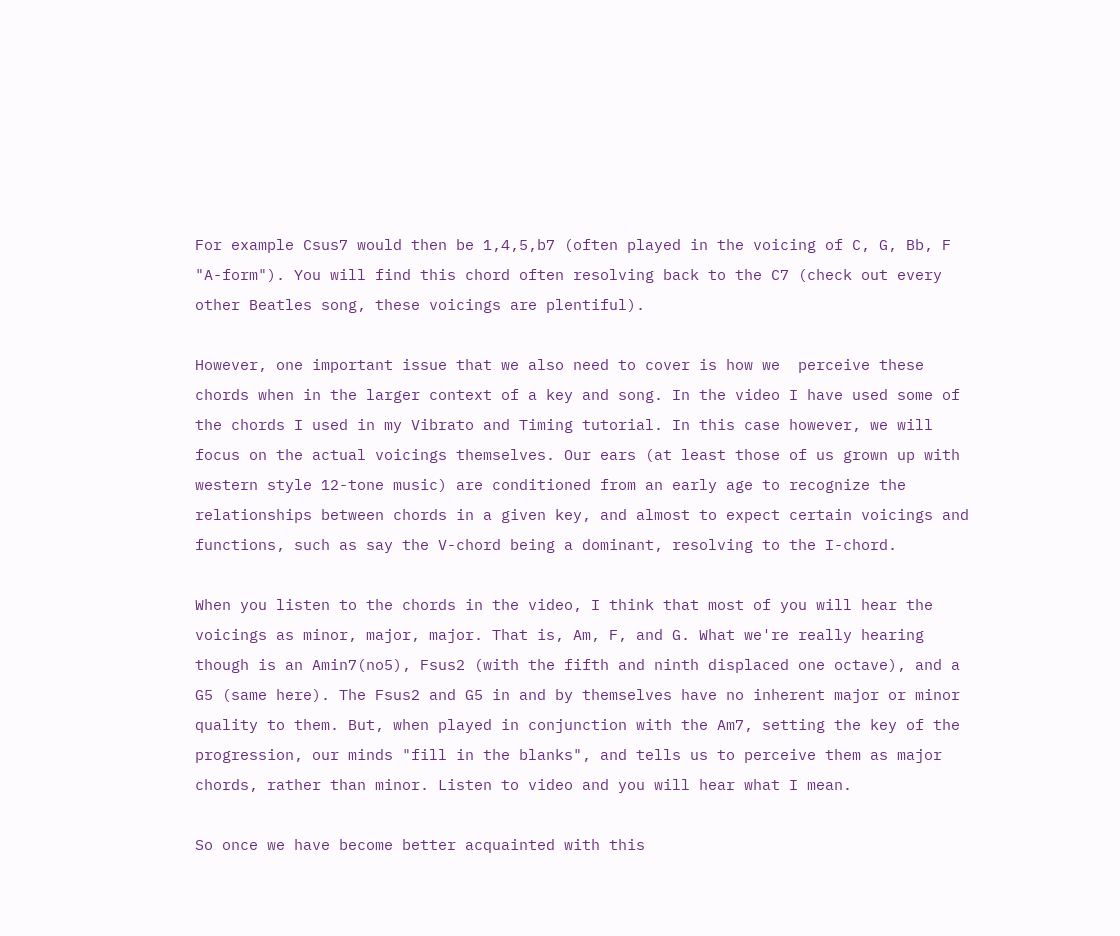For example Csus7 would then be 1,4,5,b7 (often played in the voicing of C, G, Bb, F "A-form"). You will find this chord often resolving back to the C7 (check out every other Beatles song, these voicings are plentiful).

However, one important issue that we also need to cover is how we  perceive these chords when in the larger context of a key and song. In the video I have used some of the chords I used in my Vibrato and Timing tutorial. In this case however, we will focus on the actual voicings themselves. Our ears (at least those of us grown up with western style 12-tone music) are conditioned from an early age to recognize the relationships between chords in a given key, and almost to expect certain voicings and functions, such as say the V-chord being a dominant, resolving to the I-chord.

When you listen to the chords in the video, I think that most of you will hear the voicings as minor, major, major. That is, Am, F, and G. What we're really hearing though is an Amin7(no5), Fsus2 (with the fifth and ninth displaced one octave), and a G5 (same here). The Fsus2 and G5 in and by themselves have no inherent major or minor quality to them. But, when played in conjunction with the Am7, setting the key of the progression, our minds "fill in the blanks", and tells us to perceive them as major chords, rather than minor. Listen to video and you will hear what I mean.

So once we have become better acquainted with this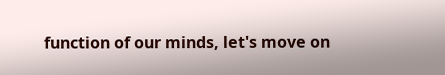function of our minds, let's move on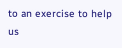to an exercise to help us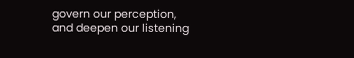govern our perception, and deepen our listening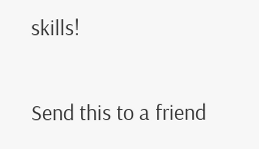skills!


Send this to a friend